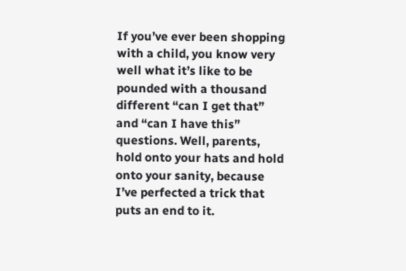If you’ve ever been shopping with a child, you know very well what it’s like to be pounded with a thousand different “can I get that” and “can I have this” questions. Well, parents, hold onto your hats and hold onto your sanity, because I’ve perfected a trick that puts an end to it.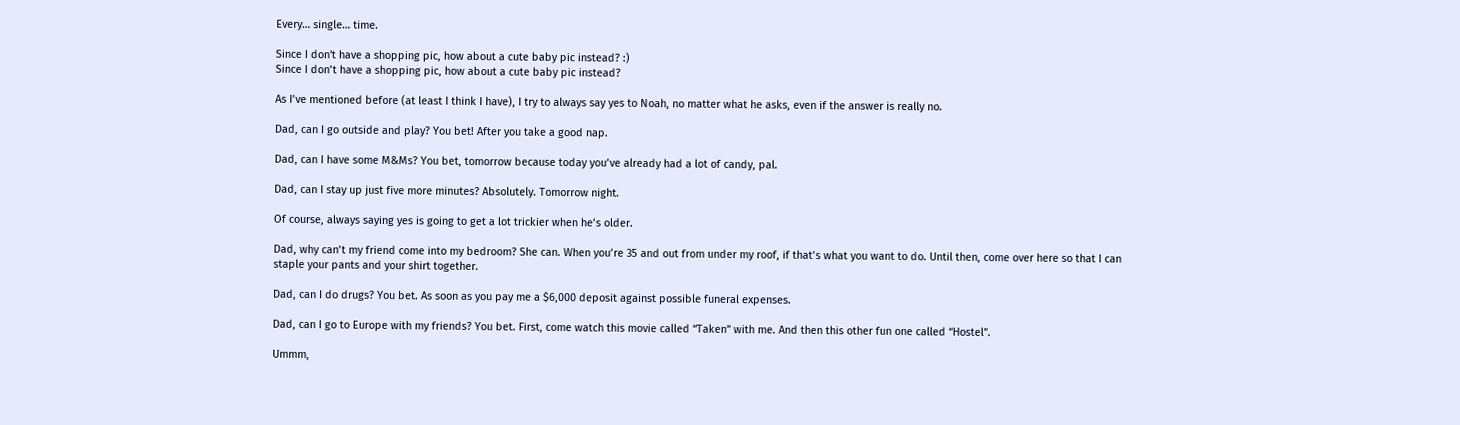Every… single… time.

Since I don't have a shopping pic, how about a cute baby pic instead? :)
Since I don’t have a shopping pic, how about a cute baby pic instead?

As I’ve mentioned before (at least I think I have), I try to always say yes to Noah, no matter what he asks, even if the answer is really no.

Dad, can I go outside and play? You bet! After you take a good nap.

Dad, can I have some M&Ms? You bet, tomorrow because today you’ve already had a lot of candy, pal.

Dad, can I stay up just five more minutes? Absolutely. Tomorrow night.

Of course, always saying yes is going to get a lot trickier when he’s older.

Dad, why can’t my friend come into my bedroom? She can. When you’re 35 and out from under my roof, if that’s what you want to do. Until then, come over here so that I can staple your pants and your shirt together.

Dad, can I do drugs? You bet. As soon as you pay me a $6,000 deposit against possible funeral expenses.

Dad, can I go to Europe with my friends? You bet. First, come watch this movie called “Taken” with me. And then this other fun one called “Hostel”.

Ummm,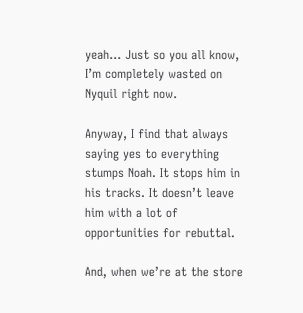yeah… Just so you all know, I’m completely wasted on Nyquil right now.

Anyway, I find that always saying yes to everything stumps Noah. It stops him in his tracks. It doesn’t leave him with a lot of opportunities for rebuttal.

And, when we’re at the store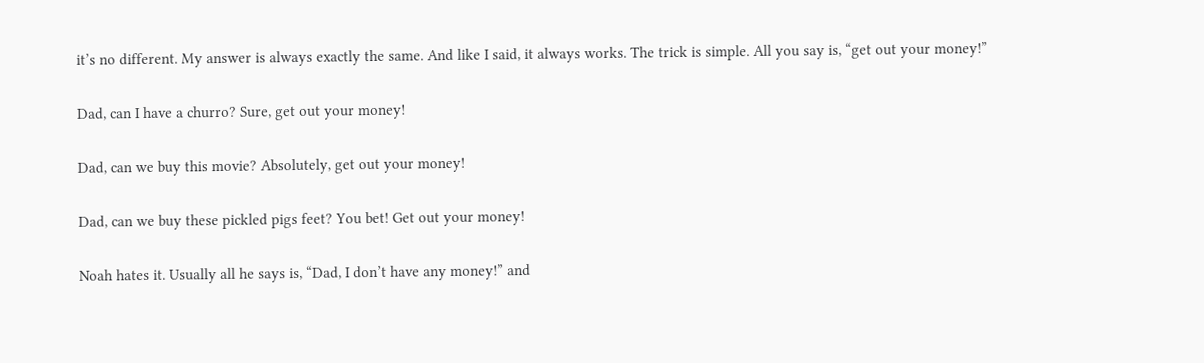it’s no different. My answer is always exactly the same. And like I said, it always works. The trick is simple. All you say is, “get out your money!”

Dad, can I have a churro? Sure, get out your money!

Dad, can we buy this movie? Absolutely, get out your money!

Dad, can we buy these pickled pigs feet? You bet! Get out your money!

Noah hates it. Usually all he says is, “Dad, I don’t have any money!” and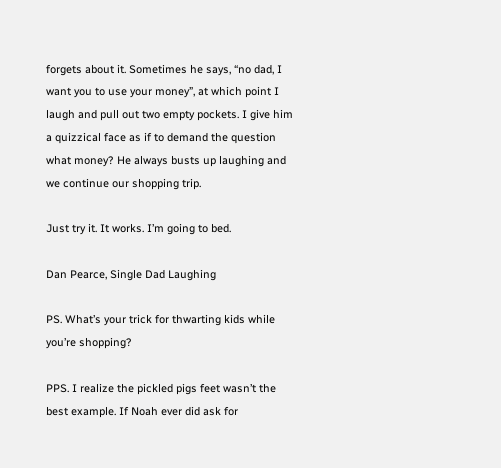forgets about it. Sometimes he says, “no dad, I want you to use your money”, at which point I laugh and pull out two empty pockets. I give him a quizzical face as if to demand the question what money? He always busts up laughing and we continue our shopping trip.

Just try it. It works. I’m going to bed.

Dan Pearce, Single Dad Laughing

PS. What’s your trick for thwarting kids while you’re shopping?

PPS. I realize the pickled pigs feet wasn’t the best example. If Noah ever did ask for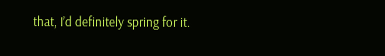that, I’d definitely spring for it.